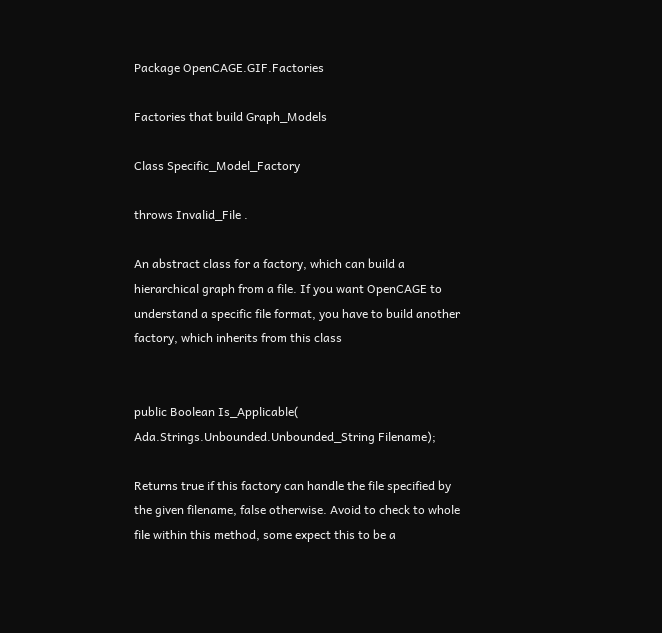Package OpenCAGE.GIF.Factories

Factories that build Graph_Models

Class Specific_Model_Factory

throws Invalid_File .

An abstract class for a factory, which can build a hierarchical graph from a file. If you want OpenCAGE to understand a specific file format, you have to build another factory, which inherits from this class


public Boolean Is_Applicable( Ada.Strings.Unbounded.Unbounded_String Filename);

Returns true if this factory can handle the file specified by the given filename, false otherwise. Avoid to check to whole file within this method, some expect this to be a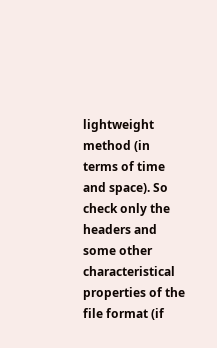lightweight method (in terms of time and space). So check only the headers and some other characteristical properties of the file format (if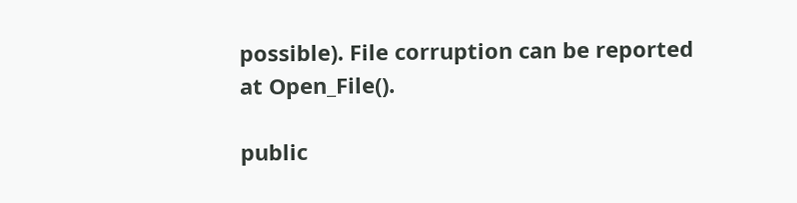possible). File corruption can be reported at Open_File().

public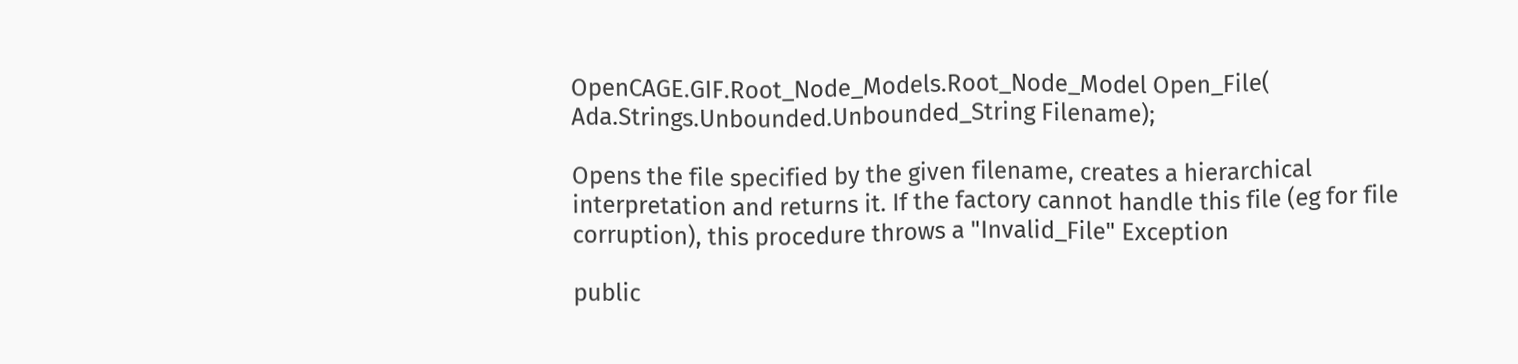OpenCAGE.GIF.Root_Node_Models.Root_Node_Model Open_File( Ada.Strings.Unbounded.Unbounded_String Filename);

Opens the file specified by the given filename, creates a hierarchical interpretation and returns it. If the factory cannot handle this file (eg for file corruption), this procedure throws a "Invalid_File" Exception

public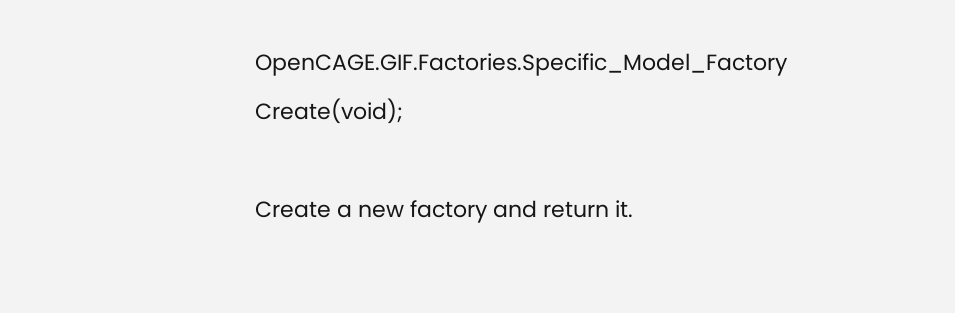OpenCAGE.GIF.Factories.Specific_Model_Factory Create(void);

Create a new factory and return it.